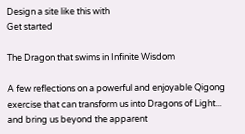Design a site like this with
Get started

The Dragon that swims in Infinite Wisdom

A few reflections on a powerful and enjoyable Qigong exercise that can transform us into Dragons of Light... and bring us beyond the apparent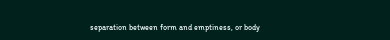separation between form and emptiness, or body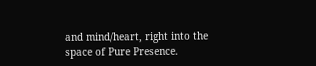and mind/heart, right into the space of Pure Presence.